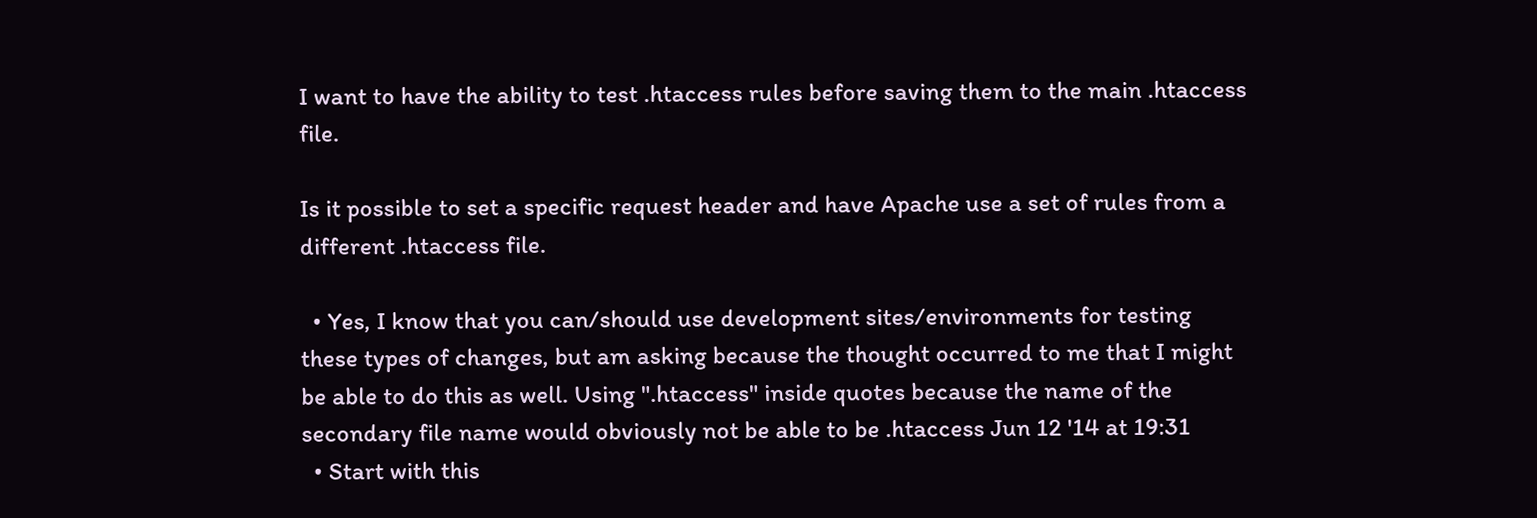I want to have the ability to test .htaccess rules before saving them to the main .htaccess file.

Is it possible to set a specific request header and have Apache use a set of rules from a different .htaccess file.

  • Yes, I know that you can/should use development sites/environments for testing these types of changes, but am asking because the thought occurred to me that I might be able to do this as well. Using ".htaccess" inside quotes because the name of the secondary file name would obviously not be able to be .htaccess Jun 12 '14 at 19:31
  • Start with this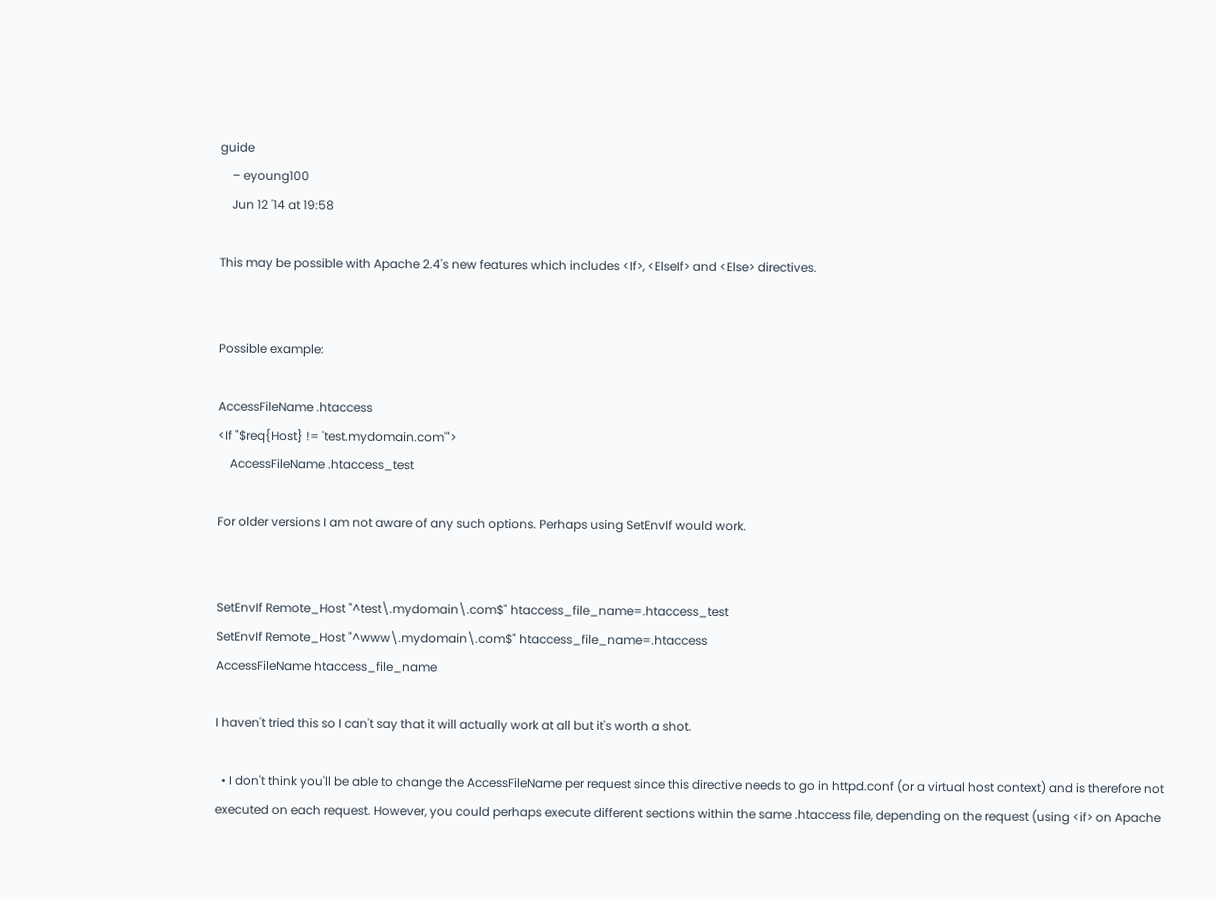guide
    – eyoung100
    Jun 12 '14 at 19:58

This may be possible with Apache 2.4's new features which includes <If>, <ElseIf> and <Else> directives.


Possible example:

AccessFileName .htaccess
<If "$req{Host} != 'test.mydomain.com'">
    AccessFileName .htaccess_test

For older versions I am not aware of any such options. Perhaps using SetEnvIf would work.


SetEnvIf Remote_Host "^test\.mydomain\.com$" htaccess_file_name=.htaccess_test
SetEnvIf Remote_Host "^www\.mydomain\.com$" htaccess_file_name=.htaccess
AccessFileName htaccess_file_name

I haven't tried this so I can't say that it will actually work at all but it's worth a shot.

  • I don't think you'll be able to change the AccessFileName per request since this directive needs to go in httpd.conf (or a virtual host context) and is therefore not executed on each request. However, you could perhaps execute different sections within the same .htaccess file, depending on the request (using <if> on Apache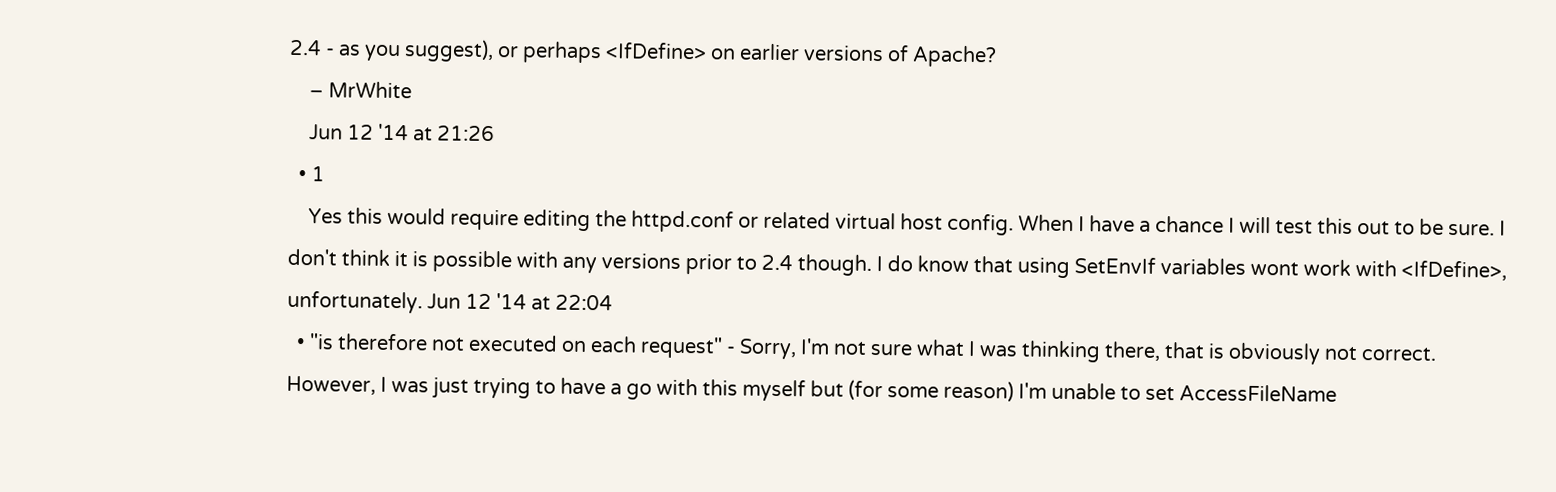2.4 - as you suggest), or perhaps <IfDefine> on earlier versions of Apache?
    – MrWhite
    Jun 12 '14 at 21:26
  • 1
    Yes this would require editing the httpd.conf or related virtual host config. When I have a chance I will test this out to be sure. I don't think it is possible with any versions prior to 2.4 though. I do know that using SetEnvIf variables wont work with <IfDefine>, unfortunately. Jun 12 '14 at 22:04
  • "is therefore not executed on each request" - Sorry, I'm not sure what I was thinking there, that is obviously not correct. However, I was just trying to have a go with this myself but (for some reason) I'm unable to set AccessFileName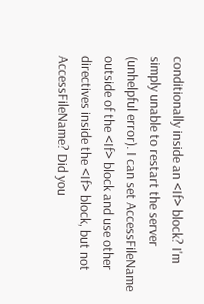conditionally inside an <If> block? I'm simply unable to restart the server (unhelpful error). I can set AccessFileName outside of the <If> block and use other directives inside the <If> block, but not AccessFileName? Did you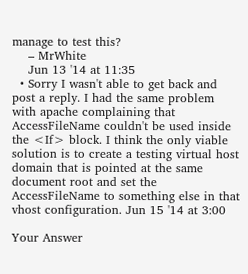manage to test this?
    – MrWhite
    Jun 13 '14 at 11:35
  • Sorry I wasn't able to get back and post a reply. I had the same problem with apache complaining that AccessFileName couldn't be used inside the <If> block. I think the only viable solution is to create a testing virtual host domain that is pointed at the same document root and set the AccessFileName to something else in that vhost configuration. Jun 15 '14 at 3:00

Your Answer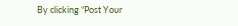By clicking “Post Your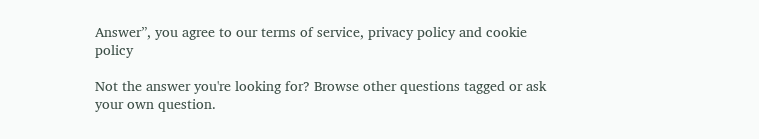Answer”, you agree to our terms of service, privacy policy and cookie policy

Not the answer you're looking for? Browse other questions tagged or ask your own question.